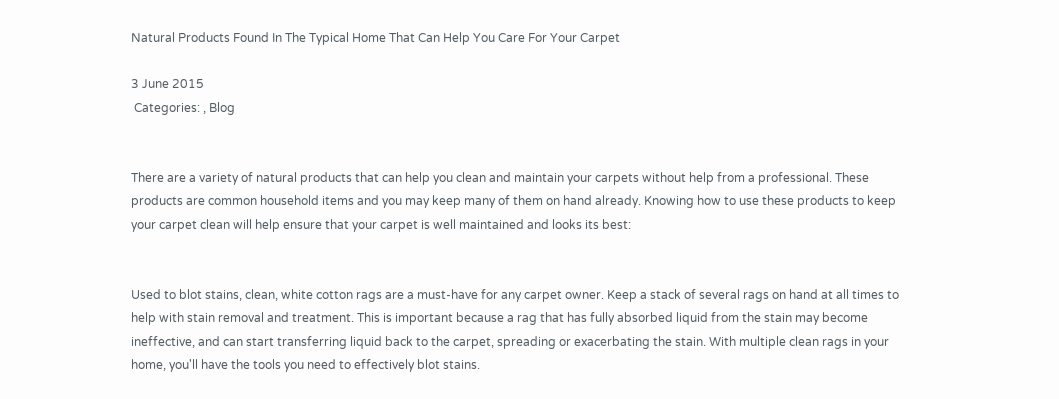Natural Products Found In The Typical Home That Can Help You Care For Your Carpet

3 June 2015
 Categories: , Blog


There are a variety of natural products that can help you clean and maintain your carpets without help from a professional. These products are common household items and you may keep many of them on hand already. Knowing how to use these products to keep your carpet clean will help ensure that your carpet is well maintained and looks its best:


Used to blot stains, clean, white cotton rags are a must-have for any carpet owner. Keep a stack of several rags on hand at all times to help with stain removal and treatment. This is important because a rag that has fully absorbed liquid from the stain may become ineffective, and can start transferring liquid back to the carpet, spreading or exacerbating the stain. With multiple clean rags in your home, you'll have the tools you need to effectively blot stains.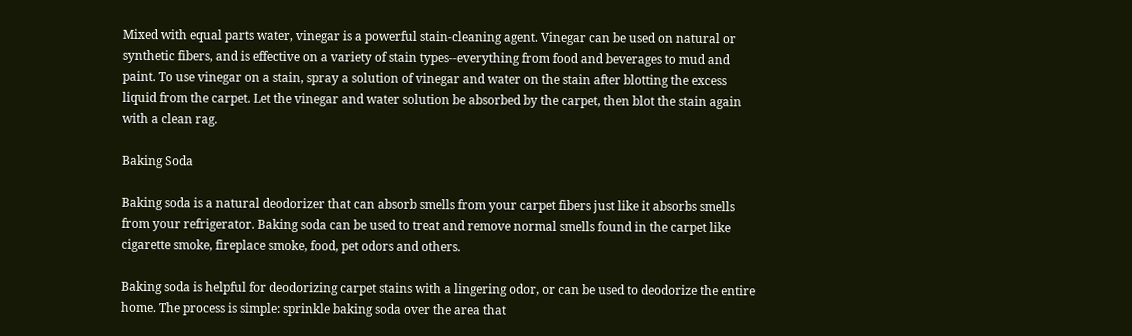Mixed with equal parts water, vinegar is a powerful stain-cleaning agent. Vinegar can be used on natural or synthetic fibers, and is effective on a variety of stain types--everything from food and beverages to mud and paint. To use vinegar on a stain, spray a solution of vinegar and water on the stain after blotting the excess liquid from the carpet. Let the vinegar and water solution be absorbed by the carpet, then blot the stain again with a clean rag.

Baking Soda

Baking soda is a natural deodorizer that can absorb smells from your carpet fibers just like it absorbs smells from your refrigerator. Baking soda can be used to treat and remove normal smells found in the carpet like cigarette smoke, fireplace smoke, food, pet odors and others.

Baking soda is helpful for deodorizing carpet stains with a lingering odor, or can be used to deodorize the entire home. The process is simple: sprinkle baking soda over the area that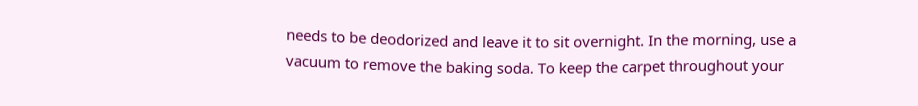needs to be deodorized and leave it to sit overnight. In the morning, use a vacuum to remove the baking soda. To keep the carpet throughout your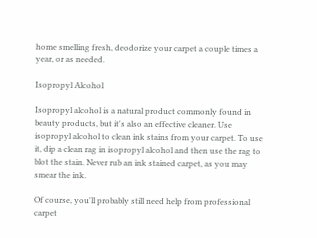home smelling fresh, deodorize your carpet a couple times a year, or as needed.

Isopropyl Alcohol

Isopropyl alcohol is a natural product commonly found in beauty products, but it's also an effective cleaner. Use isopropyl alcohol to clean ink stains from your carpet. To use it, dip a clean rag in isopropyl alcohol and then use the rag to blot the stain. Never rub an ink stained carpet, as you may smear the ink.

Of course, you'll probably still need help from professional carpet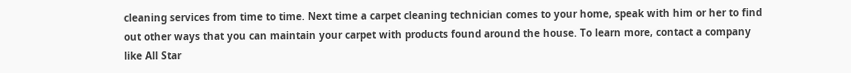cleaning services from time to time. Next time a carpet cleaning technician comes to your home, speak with him or her to find out other ways that you can maintain your carpet with products found around the house. To learn more, contact a company like All Star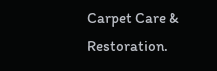Carpet Care & Restoration.